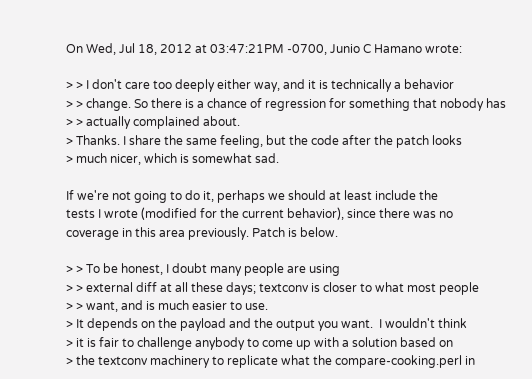On Wed, Jul 18, 2012 at 03:47:21PM -0700, Junio C Hamano wrote:

> > I don't care too deeply either way, and it is technically a behavior
> > change. So there is a chance of regression for something that nobody has
> > actually complained about.
> Thanks. I share the same feeling, but the code after the patch looks
> much nicer, which is somewhat sad.

If we're not going to do it, perhaps we should at least include the
tests I wrote (modified for the current behavior), since there was no
coverage in this area previously. Patch is below.

> > To be honest, I doubt many people are using
> > external diff at all these days; textconv is closer to what most people
> > want, and is much easier to use.
> It depends on the payload and the output you want.  I wouldn't think
> it is fair to challenge anybody to come up with a solution based on
> the textconv machinery to replicate what the compare-cooking.perl in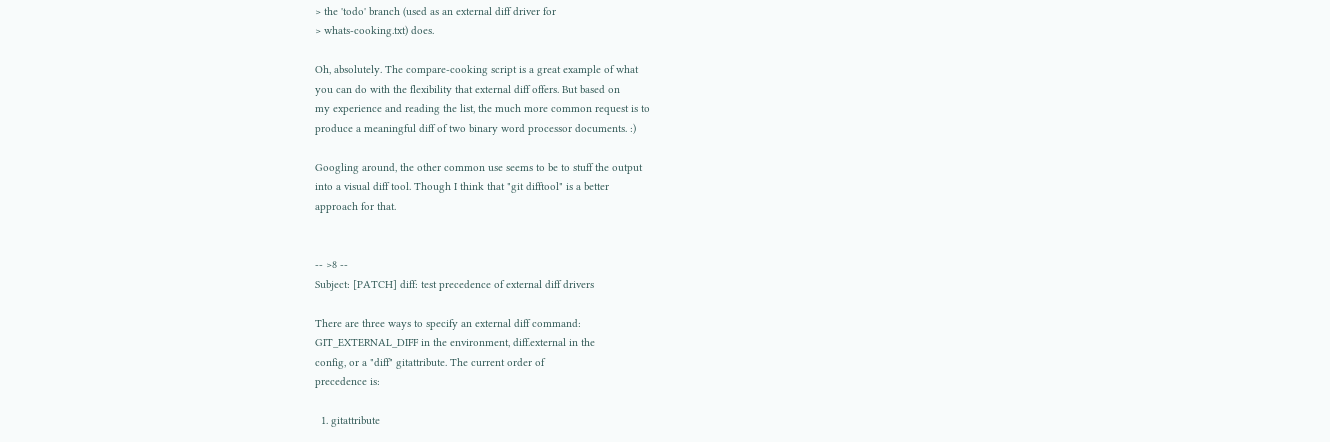> the 'todo' branch (used as an external diff driver for
> whats-cooking.txt) does.

Oh, absolutely. The compare-cooking script is a great example of what
you can do with the flexibility that external diff offers. But based on
my experience and reading the list, the much more common request is to
produce a meaningful diff of two binary word processor documents. :)

Googling around, the other common use seems to be to stuff the output
into a visual diff tool. Though I think that "git difftool" is a better
approach for that.


-- >8 --
Subject: [PATCH] diff: test precedence of external diff drivers

There are three ways to specify an external diff command:
GIT_EXTERNAL_DIFF in the environment, diff.external in the
config, or a "diff" gitattribute. The current order of
precedence is:

  1. gitattribute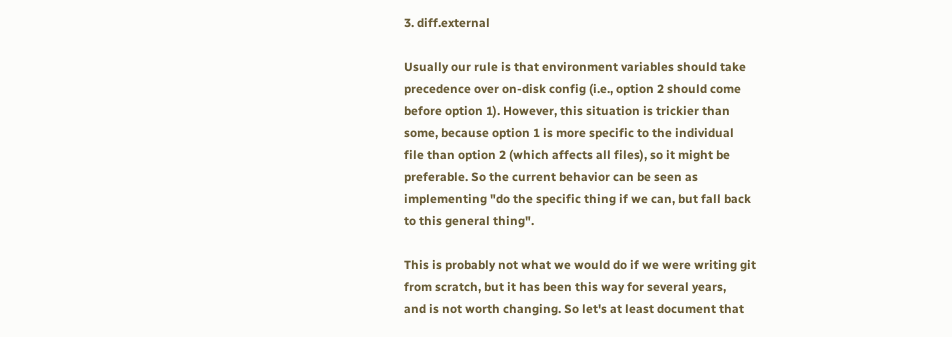3. diff.external

Usually our rule is that environment variables should take
precedence over on-disk config (i.e., option 2 should come
before option 1). However, this situation is trickier than
some, because option 1 is more specific to the individual
file than option 2 (which affects all files), so it might be
preferable. So the current behavior can be seen as
implementing "do the specific thing if we can, but fall back
to this general thing".

This is probably not what we would do if we were writing git
from scratch, but it has been this way for several years,
and is not worth changing. So let's at least document that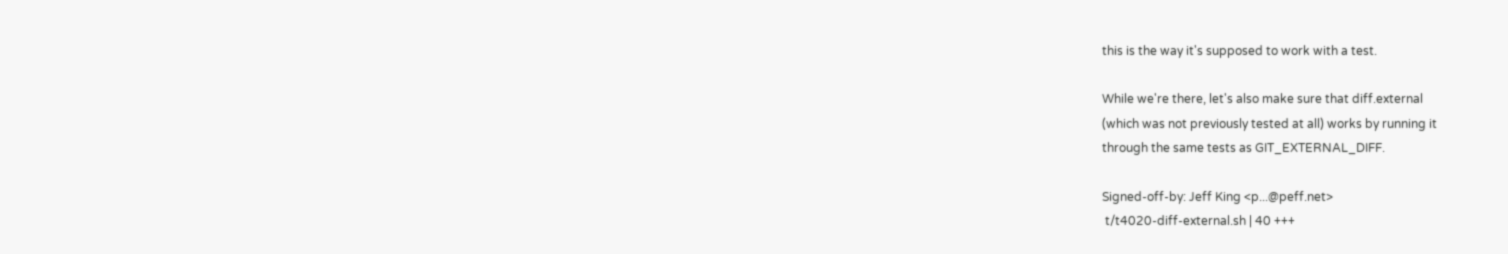this is the way it's supposed to work with a test.

While we're there, let's also make sure that diff.external
(which was not previously tested at all) works by running it
through the same tests as GIT_EXTERNAL_DIFF.

Signed-off-by: Jeff King <p...@peff.net>
 t/t4020-diff-external.sh | 40 +++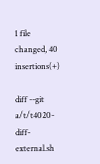1 file changed, 40 insertions(+)

diff --git a/t/t4020-diff-external.sh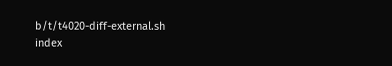b/t/t4020-diff-external.sh
index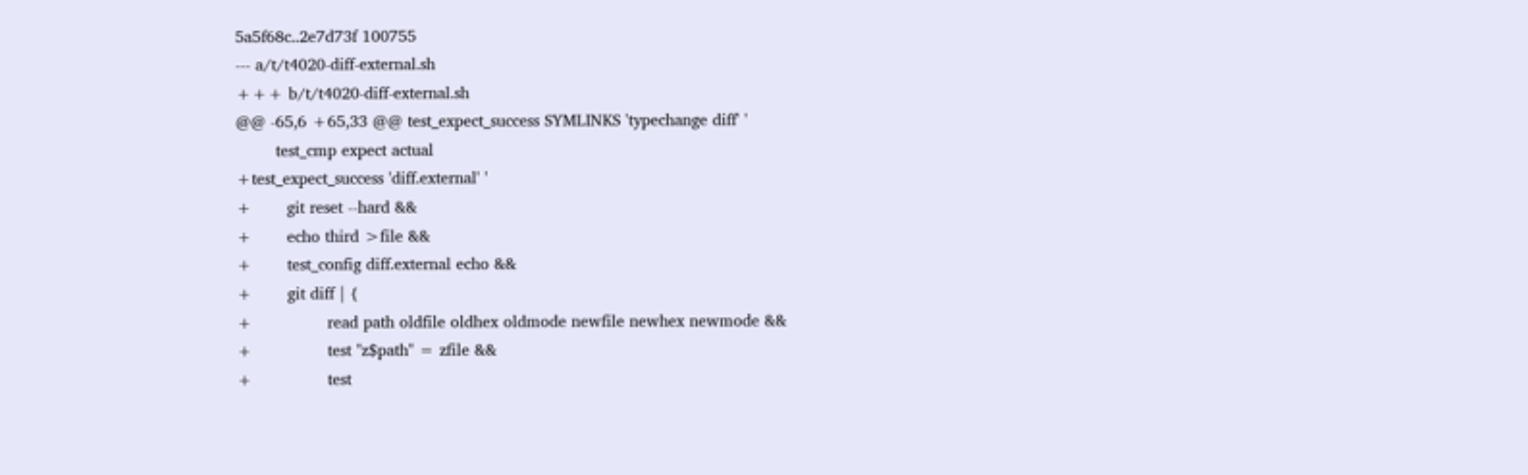5a5f68c..2e7d73f 100755
--- a/t/t4020-diff-external.sh
+++ b/t/t4020-diff-external.sh
@@ -65,6 +65,33 @@ test_expect_success SYMLINKS 'typechange diff' '
        test_cmp expect actual
+test_expect_success 'diff.external' '
+       git reset --hard &&
+       echo third >file &&
+       test_config diff.external echo &&
+       git diff | {
+               read path oldfile oldhex oldmode newfile newhex newmode &&
+               test "z$path" = zfile &&
+               test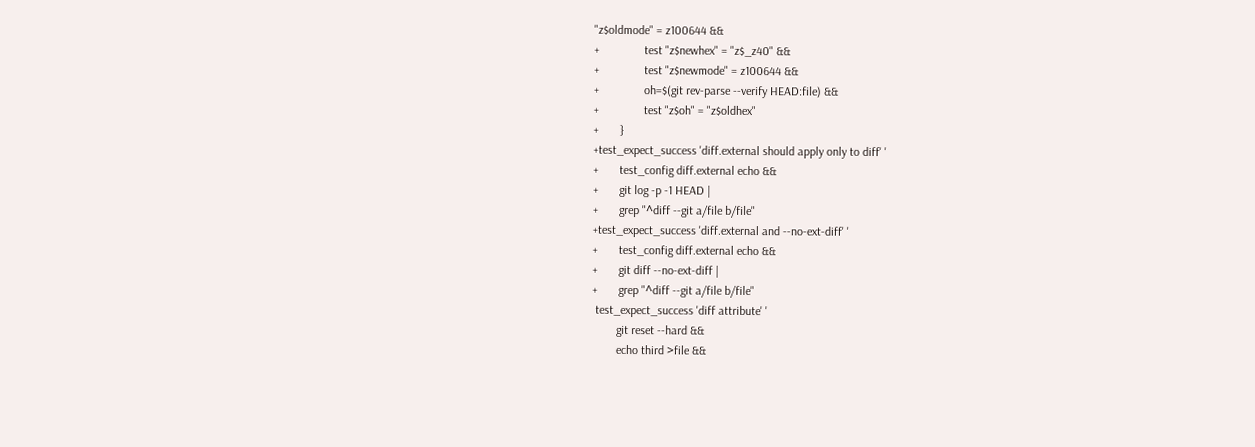"z$oldmode" = z100644 &&
+               test "z$newhex" = "z$_z40" &&
+               test "z$newmode" = z100644 &&
+               oh=$(git rev-parse --verify HEAD:file) &&
+               test "z$oh" = "z$oldhex"
+       }
+test_expect_success 'diff.external should apply only to diff' '
+       test_config diff.external echo &&
+       git log -p -1 HEAD |
+       grep "^diff --git a/file b/file"
+test_expect_success 'diff.external and --no-ext-diff' '
+       test_config diff.external echo &&
+       git diff --no-ext-diff |
+       grep "^diff --git a/file b/file"
 test_expect_success 'diff attribute' '
        git reset --hard &&
        echo third >file &&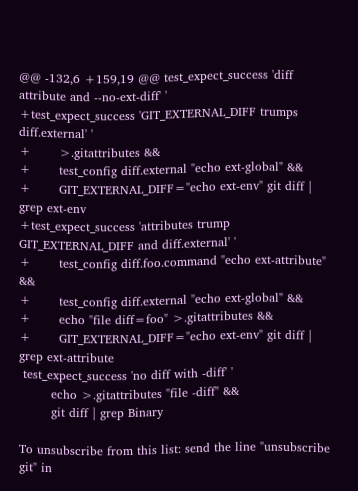@@ -132,6 +159,19 @@ test_expect_success 'diff attribute and --no-ext-diff' '
+test_expect_success 'GIT_EXTERNAL_DIFF trumps diff.external' '
+       >.gitattributes &&
+       test_config diff.external "echo ext-global" &&
+       GIT_EXTERNAL_DIFF="echo ext-env" git diff | grep ext-env
+test_expect_success 'attributes trump GIT_EXTERNAL_DIFF and diff.external' '
+       test_config diff.foo.command "echo ext-attribute" &&
+       test_config diff.external "echo ext-global" &&
+       echo "file diff=foo" >.gitattributes &&
+       GIT_EXTERNAL_DIFF="echo ext-env" git diff | grep ext-attribute
 test_expect_success 'no diff with -diff' '
        echo >.gitattributes "file -diff" &&
        git diff | grep Binary

To unsubscribe from this list: send the line "unsubscribe git" in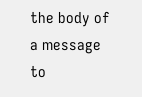the body of a message to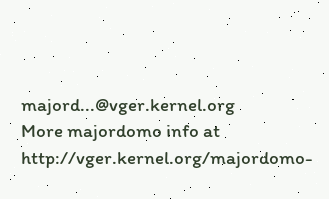majord...@vger.kernel.org
More majordomo info at  http://vger.kernel.org/majordomo-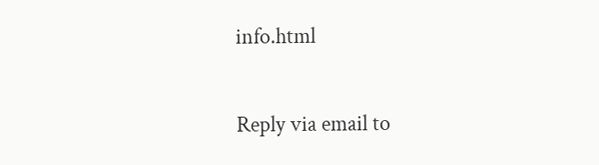info.html

Reply via email to